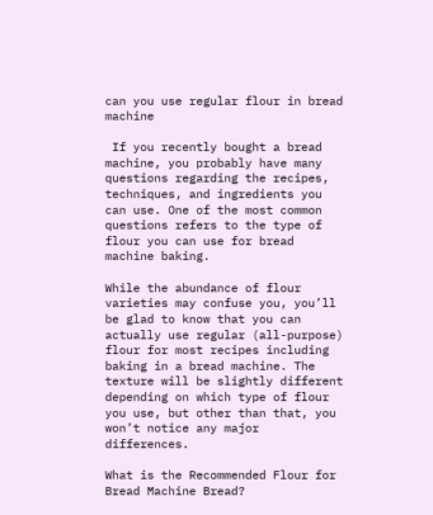can you use regular flour in bread machine

 If you recently bought a bread machine, you probably have many questions regarding the recipes, techniques, and ingredients you can use. One of the most common questions refers to the type of flour you can use for bread machine baking.

While the abundance of flour varieties may confuse you, you’ll be glad to know that you can actually use regular (all-purpose) flour for most recipes including baking in a bread machine. The texture will be slightly different depending on which type of flour you use, but other than that, you won’t notice any major differences.

What is the Recommended Flour for Bread Machine Bread?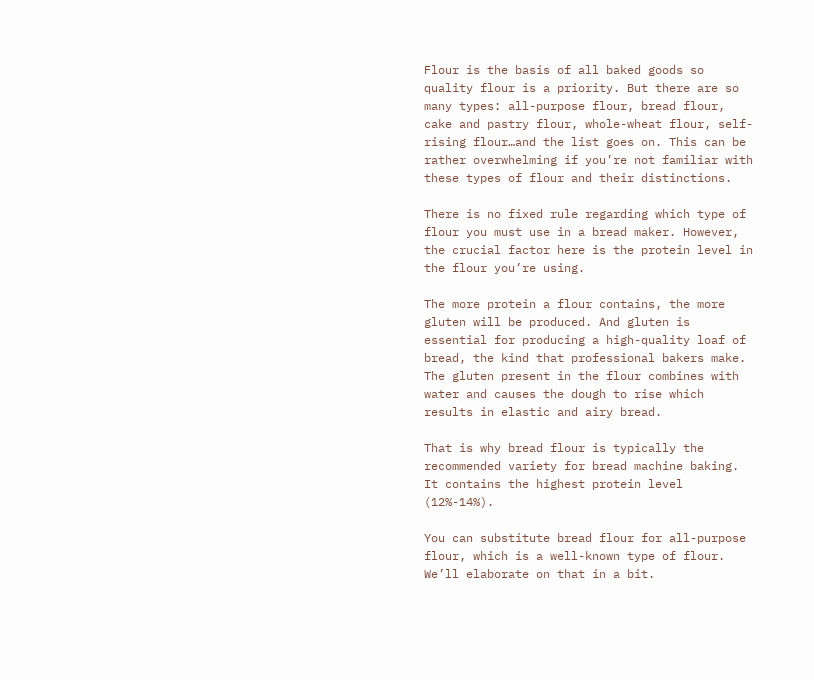Flour is the basis of all baked goods so quality flour is a priority. But there are so many types: all-purpose flour, bread flour, cake and pastry flour, whole-wheat flour, self-rising flour…and the list goes on. This can be rather overwhelming if you’re not familiar with these types of flour and their distinctions.

There is no fixed rule regarding which type of flour you must use in a bread maker. However, the crucial factor here is the protein level in the flour you’re using.

The more protein a flour contains, the more gluten will be produced. And gluten is essential for producing a high-quality loaf of bread, the kind that professional bakers make. The gluten present in the flour combines with water and causes the dough to rise which results in elastic and airy bread.

That is why bread flour is typically the recommended variety for bread machine baking. It contains the highest protein level (12%-14%).

You can substitute bread flour for all-purpose flour, which is a well-known type of flour. We’ll elaborate on that in a bit.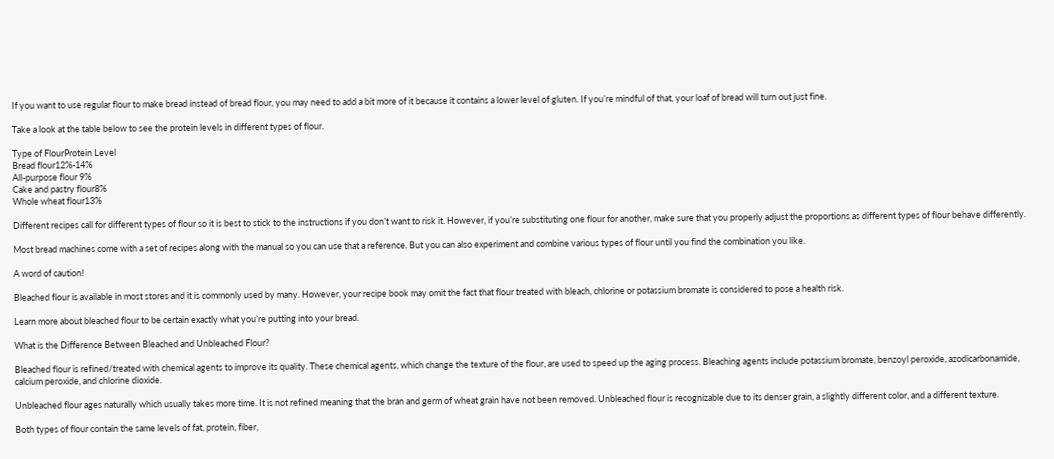If you want to use regular flour to make bread instead of bread flour, you may need to add a bit more of it because it contains a lower level of gluten. If you’re mindful of that, your loaf of bread will turn out just fine.

Take a look at the table below to see the protein levels in different types of flour.

Type of FlourProtein Level
Bread flour12%-14%
All-purpose flour 9%
Cake and pastry flour8%
Whole wheat flour13%

Different recipes call for different types of flour so it is best to stick to the instructions if you don’t want to risk it. However, if you’re substituting one flour for another, make sure that you properly adjust the proportions as different types of flour behave differently.

Most bread machines come with a set of recipes along with the manual so you can use that a reference. But you can also experiment and combine various types of flour until you find the combination you like.

A word of caution!

Bleached flour is available in most stores and it is commonly used by many. However, your recipe book may omit the fact that flour treated with bleach, chlorine or potassium bromate is considered to pose a health risk.

Learn more about bleached flour to be certain exactly what you’re putting into your bread.

What is the Difference Between Bleached and Unbleached Flour?

Bleached flour is refined/treated with chemical agents to improve its quality. These chemical agents, which change the texture of the flour, are used to speed up the aging process. Bleaching agents include potassium bromate, benzoyl peroxide, azodicarbonamide, calcium peroxide, and chlorine dioxide.

Unbleached flour ages naturally which usually takes more time. It is not refined meaning that the bran and germ of wheat grain have not been removed. Unbleached flour is recognizable due to its denser grain, a slightly different color, and a different texture.

Both types of flour contain the same levels of fat, protein, fiber,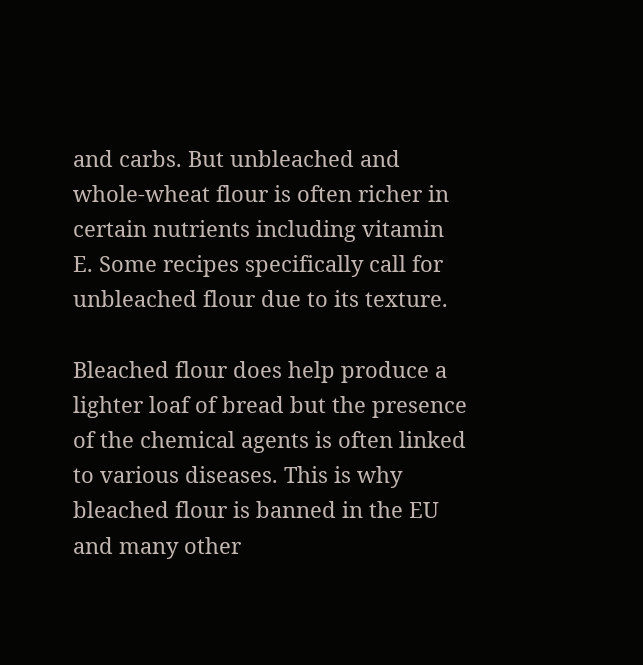and carbs. But unbleached and whole-wheat flour is often richer in certain nutrients including vitamin E. Some recipes specifically call for unbleached flour due to its texture.

Bleached flour does help produce a lighter loaf of bread but the presence of the chemical agents is often linked to various diseases. This is why bleached flour is banned in the EU and many other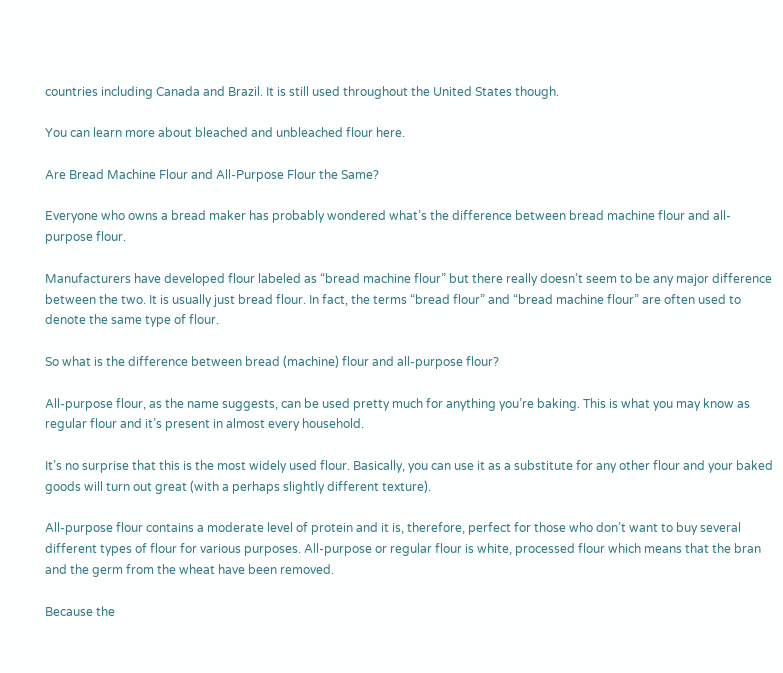countries including Canada and Brazil. It is still used throughout the United States though.

You can learn more about bleached and unbleached flour here.

Are Bread Machine Flour and All-Purpose Flour the Same?

Everyone who owns a bread maker has probably wondered what’s the difference between bread machine flour and all-purpose flour.

Manufacturers have developed flour labeled as “bread machine flour” but there really doesn’t seem to be any major difference between the two. It is usually just bread flour. In fact, the terms “bread flour” and “bread machine flour” are often used to denote the same type of flour.

So what is the difference between bread (machine) flour and all-purpose flour?

All-purpose flour, as the name suggests, can be used pretty much for anything you’re baking. This is what you may know as regular flour and it’s present in almost every household.

It’s no surprise that this is the most widely used flour. Basically, you can use it as a substitute for any other flour and your baked goods will turn out great (with a perhaps slightly different texture).

All-purpose flour contains a moderate level of protein and it is, therefore, perfect for those who don’t want to buy several different types of flour for various purposes. All-purpose or regular flour is white, processed flour which means that the bran and the germ from the wheat have been removed.

Because the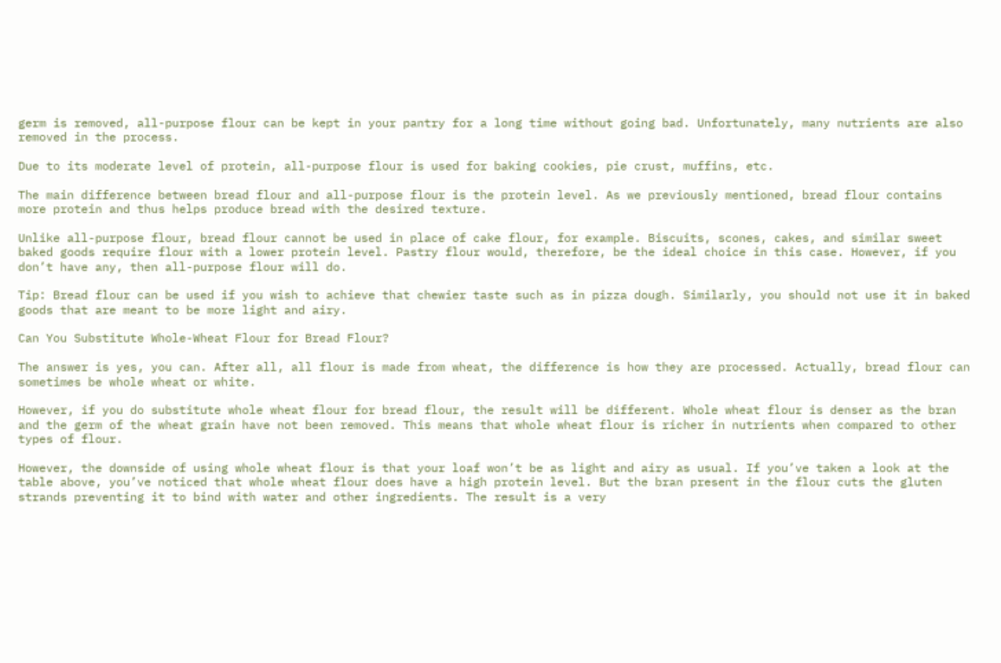germ is removed, all-purpose flour can be kept in your pantry for a long time without going bad. Unfortunately, many nutrients are also removed in the process.

Due to its moderate level of protein, all-purpose flour is used for baking cookies, pie crust, muffins, etc.

The main difference between bread flour and all-purpose flour is the protein level. As we previously mentioned, bread flour contains more protein and thus helps produce bread with the desired texture.

Unlike all-purpose flour, bread flour cannot be used in place of cake flour, for example. Biscuits, scones, cakes, and similar sweet baked goods require flour with a lower protein level. Pastry flour would, therefore, be the ideal choice in this case. However, if you don’t have any, then all-purpose flour will do.

Tip: Bread flour can be used if you wish to achieve that chewier taste such as in pizza dough. Similarly, you should not use it in baked goods that are meant to be more light and airy.

Can You Substitute Whole-Wheat Flour for Bread Flour?

The answer is yes, you can. After all, all flour is made from wheat, the difference is how they are processed. Actually, bread flour can sometimes be whole wheat or white.

However, if you do substitute whole wheat flour for bread flour, the result will be different. Whole wheat flour is denser as the bran and the germ of the wheat grain have not been removed. This means that whole wheat flour is richer in nutrients when compared to other types of flour.

However, the downside of using whole wheat flour is that your loaf won’t be as light and airy as usual. If you’ve taken a look at the table above, you’ve noticed that whole wheat flour does have a high protein level. But the bran present in the flour cuts the gluten strands preventing it to bind with water and other ingredients. The result is a very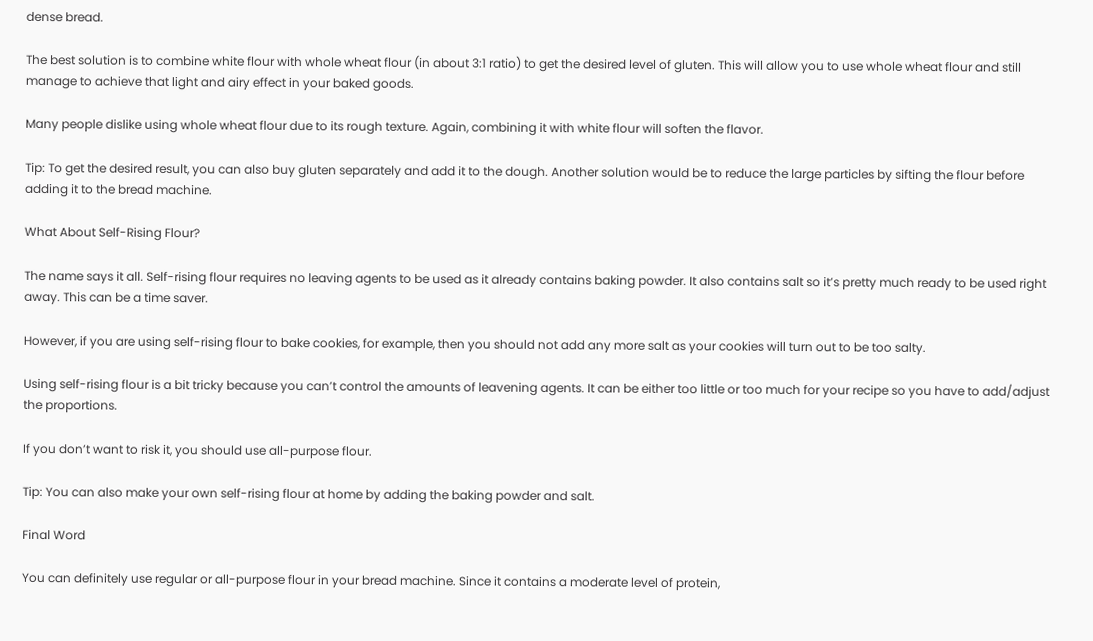dense bread.

The best solution is to combine white flour with whole wheat flour (in about 3:1 ratio) to get the desired level of gluten. This will allow you to use whole wheat flour and still manage to achieve that light and airy effect in your baked goods.

Many people dislike using whole wheat flour due to its rough texture. Again, combining it with white flour will soften the flavor.

Tip: To get the desired result, you can also buy gluten separately and add it to the dough. Another solution would be to reduce the large particles by sifting the flour before adding it to the bread machine.

What About Self-Rising Flour?

The name says it all. Self-rising flour requires no leaving agents to be used as it already contains baking powder. It also contains salt so it’s pretty much ready to be used right away. This can be a time saver.

However, if you are using self-rising flour to bake cookies, for example, then you should not add any more salt as your cookies will turn out to be too salty.

Using self-rising flour is a bit tricky because you can’t control the amounts of leavening agents. It can be either too little or too much for your recipe so you have to add/adjust the proportions.

If you don’t want to risk it, you should use all-purpose flour.

Tip: You can also make your own self-rising flour at home by adding the baking powder and salt.

Final Word

You can definitely use regular or all-purpose flour in your bread machine. Since it contains a moderate level of protein,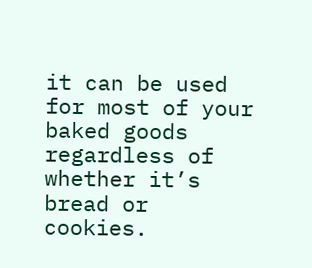it can be used for most of your baked goods regardless of whether it’s bread or cookies.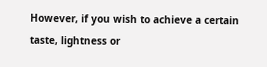However, if you wish to achieve a certain taste, lightness or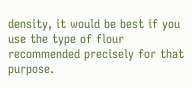density, it would be best if you use the type of flour recommended precisely for that purpose.